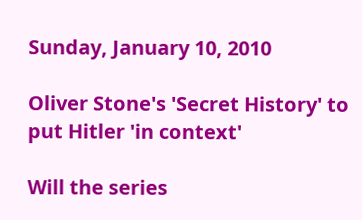Sunday, January 10, 2010

Oliver Stone's 'Secret History' to put Hitler 'in context'

Will the series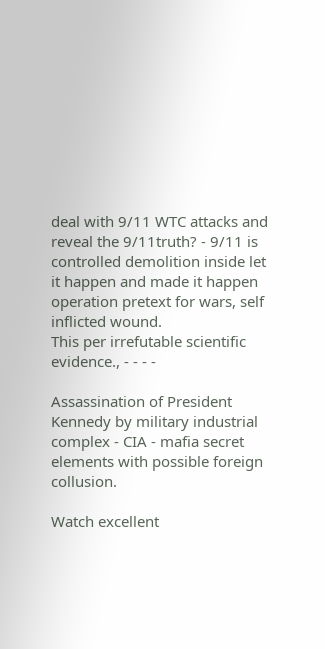deal with 9/11 WTC attacks and reveal the 9/11truth? - 9/11 is controlled demolition inside let it happen and made it happen operation pretext for wars, self inflicted wound.
This per irrefutable scientific evidence., - - - -

Assassination of President Kennedy by military industrial complex - CIA - mafia secret elements with possible foreign collusion.

Watch excellent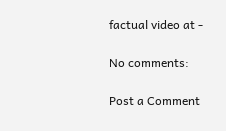factual video at -

No comments:

Post a Comment